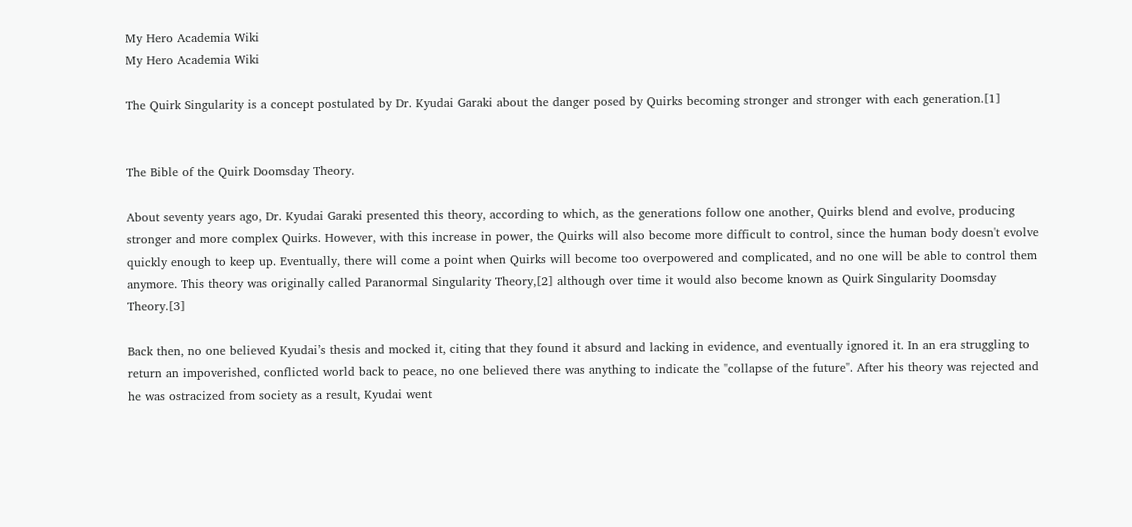My Hero Academia Wiki
My Hero Academia Wiki

The Quirk Singularity is a concept postulated by Dr. Kyudai Garaki about the danger posed by Quirks becoming stronger and stronger with each generation.[1]


The Bible of the Quirk Doomsday Theory.

About seventy years ago, Dr. Kyudai Garaki presented this theory, according to which, as the generations follow one another, Quirks blend and evolve, producing stronger and more complex Quirks. However, with this increase in power, the Quirks will also become more difficult to control, since the human body doesn't evolve quickly enough to keep up. Eventually, there will come a point when Quirks will become too overpowered and complicated, and no one will be able to control them anymore. This theory was originally called Paranormal Singularity Theory,[2] although over time it would also become known as Quirk Singularity Doomsday Theory.[3]

Back then, no one believed Kyudai’s thesis and mocked it, citing that they found it absurd and lacking in evidence, and eventually ignored it. In an era struggling to return an impoverished, conflicted world back to peace, no one believed there was anything to indicate the "collapse of the future". After his theory was rejected and he was ostracized from society as a result, Kyudai went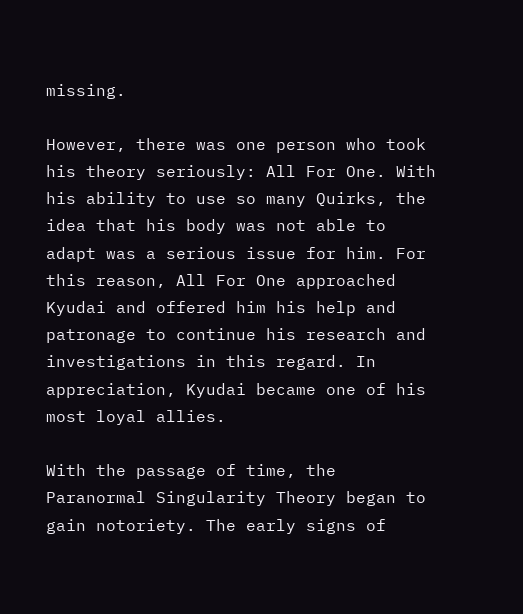missing.

However, there was one person who took his theory seriously: All For One. With his ability to use so many Quirks, the idea that his body was not able to adapt was a serious issue for him. For this reason, All For One approached Kyudai and offered him his help and patronage to continue his research and investigations in this regard. In appreciation, Kyudai became one of his most loyal allies.

With the passage of time, the Paranormal Singularity Theory began to gain notoriety. The early signs of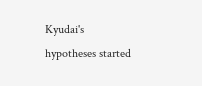Kyudai's hypotheses started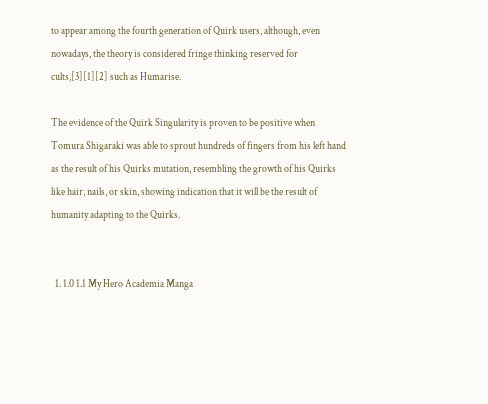to appear among the fourth generation of Quirk users, although, even nowadays, the theory is considered fringe thinking reserved for cults,[3][1][2] such as Humarise.

The evidence of the Quirk Singularity is proven to be positive when Tomura Shigaraki was able to sprout hundreds of fingers from his left hand as the result of his Quirks mutation, resembling the growth of his Quirks like hair, nails, or skin, showing indication that it will be the result of humanity adapting to the Quirks.


  1. 1.0 1.1 My Hero Academia Manga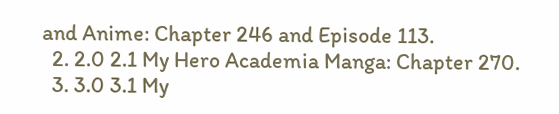and Anime: Chapter 246 and Episode 113.
  2. 2.0 2.1 My Hero Academia Manga: Chapter 270.
  3. 3.0 3.1 My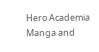Hero Academia Manga and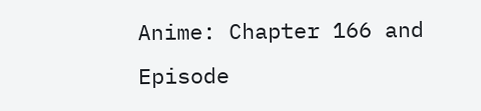Anime: Chapter 166 and Episode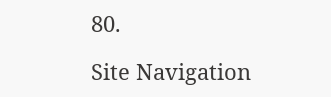80.

Site Navigation